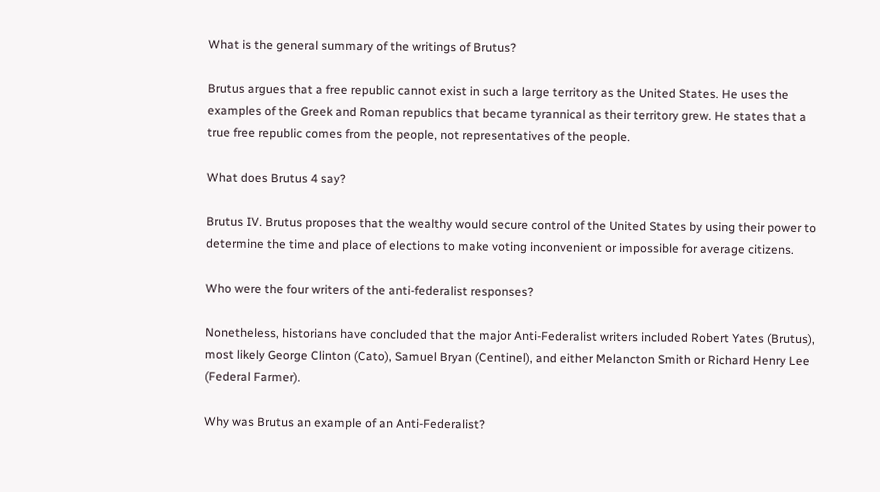What is the general summary of the writings of Brutus?

Brutus argues that a free republic cannot exist in such a large territory as the United States. He uses the examples of the Greek and Roman republics that became tyrannical as their territory grew. He states that a true free republic comes from the people, not representatives of the people.

What does Brutus 4 say?

Brutus IV. Brutus proposes that the wealthy would secure control of the United States by using their power to determine the time and place of elections to make voting inconvenient or impossible for average citizens.

Who were the four writers of the anti-federalist responses?

Nonetheless, historians have concluded that the major Anti-Federalist writers included Robert Yates (Brutus), most likely George Clinton (Cato), Samuel Bryan (Centinel), and either Melancton Smith or Richard Henry Lee (Federal Farmer).

Why was Brutus an example of an Anti-Federalist?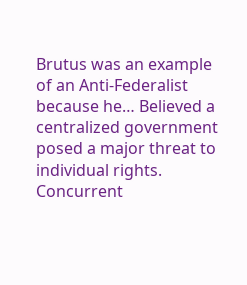Brutus was an example of an Anti-Federalist because he… Believed a centralized government posed a major threat to individual rights. Concurrent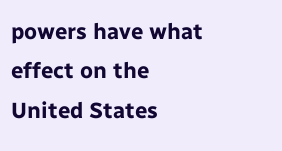powers have what effect on the United States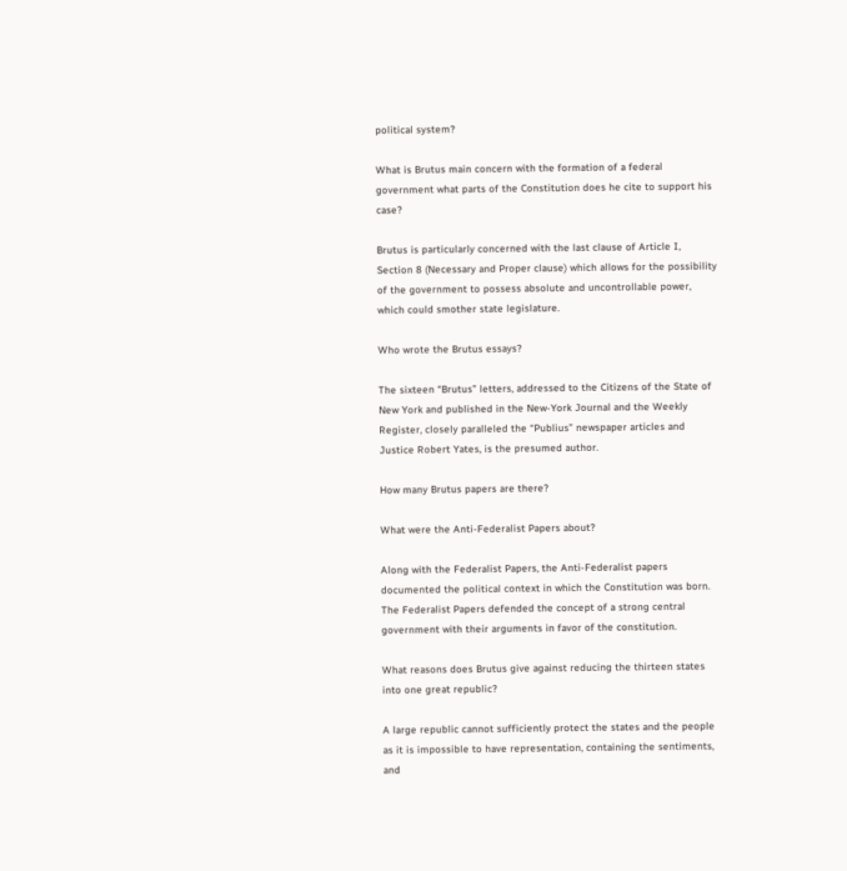political system?

What is Brutus main concern with the formation of a federal government what parts of the Constitution does he cite to support his case?

Brutus is particularly concerned with the last clause of Article I, Section 8 (Necessary and Proper clause) which allows for the possibility of the government to possess absolute and uncontrollable power, which could smother state legislature.

Who wrote the Brutus essays?

The sixteen “Brutus” letters, addressed to the Citizens of the State of New York and published in the New-York Journal and the Weekly Register, closely paralleled the “Publius” newspaper articles and Justice Robert Yates, is the presumed author.

How many Brutus papers are there?

What were the Anti-Federalist Papers about?

Along with the Federalist Papers, the Anti-Federalist papers documented the political context in which the Constitution was born. The Federalist Papers defended the concept of a strong central government with their arguments in favor of the constitution.

What reasons does Brutus give against reducing the thirteen states into one great republic?

A large republic cannot sufficiently protect the states and the people as it is impossible to have representation, containing the sentiments, and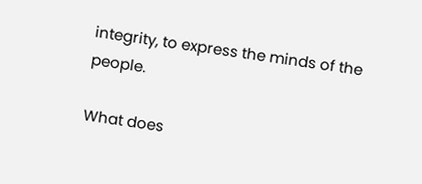integrity, to express the minds of the people.

What does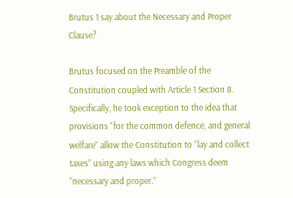Brutus 1 say about the Necessary and Proper Clause?

Brutus focused on the Preamble of the Constitution coupled with Article 1 Section 8. Specifically, he took exception to the idea that provisions “for the common defence, and general welfare” allow the Constitution to “lay and collect taxes” using any laws which Congress deem “necessary and proper.”